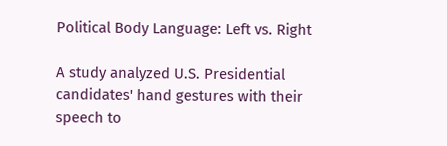Political Body Language: Left vs. Right

A study analyzed U.S. Presidential candidates' hand gestures with their speech to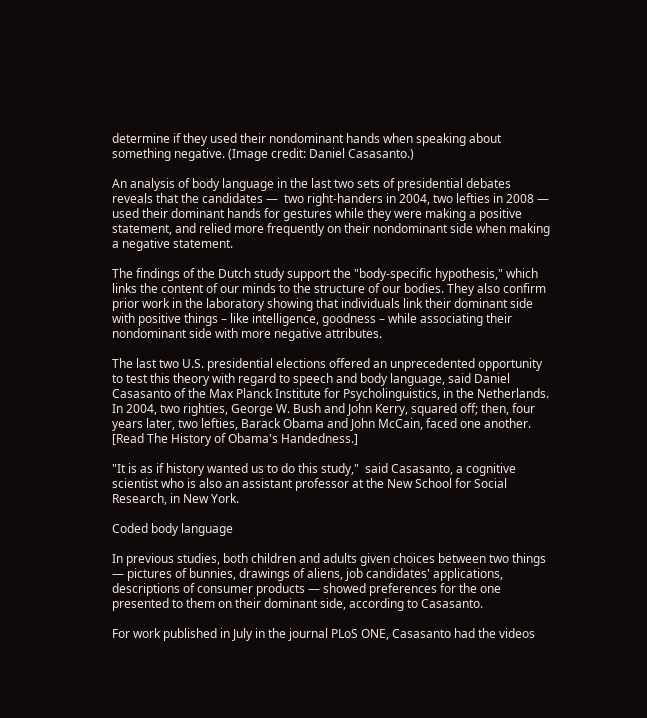determine if they used their nondominant hands when speaking about something negative. (Image credit: Daniel Casasanto.)

An analysis of body language in the last two sets of presidential debates reveals that the candidates —  two right-handers in 2004, two lefties in 2008 — used their dominant hands for gestures while they were making a positive statement, and relied more frequently on their nondominant side when making a negative statement.

The findings of the Dutch study support the "body-specific hypothesis," which links the content of our minds to the structure of our bodies. They also confirm prior work in the laboratory showing that individuals link their dominant side with positive things – like intelligence, goodness – while associating their nondominant side with more negative attributes.

The last two U.S. presidential elections offered an unprecedented opportunity to test this theory with regard to speech and body language, said Daniel Casasanto of the Max Planck Institute for Psycholinguistics, in the Netherlands. In 2004, two righties, George W. Bush and John Kerry, squared off; then, four years later, two lefties, Barack Obama and John McCain, faced one another. [Read The History of Obama's Handedness.]

"It is as if history wanted us to do this study,"  said Casasanto, a cognitive scientist who is also an assistant professor at the New School for Social Research, in New York.

Coded body language

In previous studies, both children and adults given choices between two things — pictures of bunnies, drawings of aliens, job candidates' applications, descriptions of consumer products — showed preferences for the one presented to them on their dominant side, according to Casasanto.

For work published in July in the journal PLoS ONE, Casasanto had the videos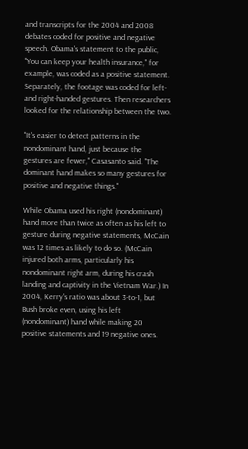and transcripts for the 2004 and 2008 debates coded for positive and negative speech. Obama's statement to the public, "You can keep your health insurance," for example, was coded as a positive statement. Separately, the footage was coded for left- and right-handed gestures. Then researchers looked for the relationship between the two.

"It's easier to detect patterns in the nondominant hand, just because the gestures are fewer," Casasanto said. "The dominant hand makes so many gestures for positive and negative things."

While Obama used his right (nondominant) hand more than twice as often as his left to gesture during negative statements, McCain was 12 times as likely to do so. (McCain injured both arms, particularly his nondominant right arm, during his crash landing and captivity in the Vietnam War.) In 2004, Kerry's ratio was about 3-to-1, but Bush broke even, using his left (nondominant) hand while making 20 positive statements and 19 negative ones.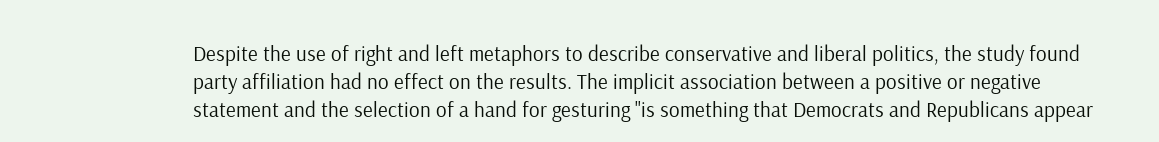Despite the use of right and left metaphors to describe conservative and liberal politics, the study found party affiliation had no effect on the results. The implicit association between a positive or negative statement and the selection of a hand for gesturing "is something that Democrats and Republicans appear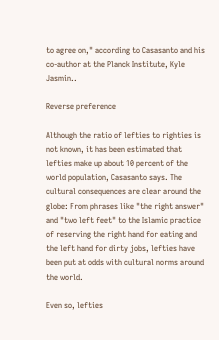to agree on," according to Casasanto and his co-author at the Planck Institute, Kyle Jasmin..

Reverse preference

Although the ratio of lefties to righties is not known, it has been estimated that lefties make up about 10 percent of the world population, Casasanto says. The cultural consequences are clear around the globe: From phrases like "the right answer" and "two left feet" to the Islamic practice of reserving the right hand for eating and the left hand for dirty jobs, lefties have been put at odds with cultural norms around the world.

Even so, lefties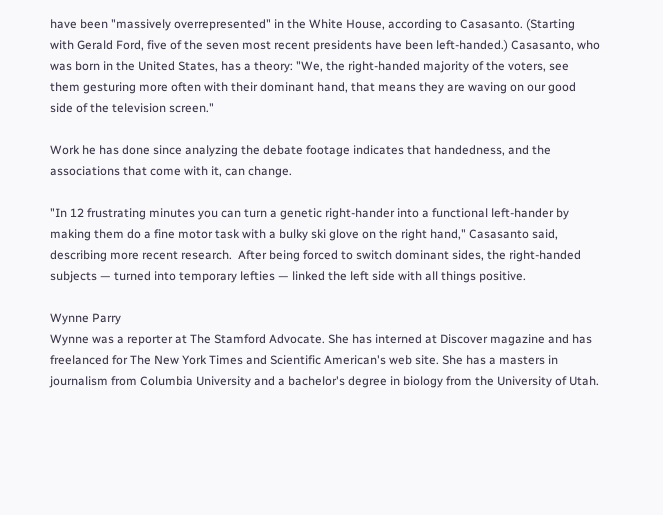have been "massively overrepresented" in the White House, according to Casasanto. (Starting with Gerald Ford, five of the seven most recent presidents have been left-handed.) Casasanto, who was born in the United States, has a theory: "We, the right-handed majority of the voters, see them gesturing more often with their dominant hand, that means they are waving on our good side of the television screen."

Work he has done since analyzing the debate footage indicates that handedness, and the associations that come with it, can change.

"In 12 frustrating minutes you can turn a genetic right-hander into a functional left-hander by making them do a fine motor task with a bulky ski glove on the right hand," Casasanto said, describing more recent research.  After being forced to switch dominant sides, the right-handed subjects — turned into temporary lefties — linked the left side with all things positive.

Wynne Parry
Wynne was a reporter at The Stamford Advocate. She has interned at Discover magazine and has freelanced for The New York Times and Scientific American's web site. She has a masters in journalism from Columbia University and a bachelor's degree in biology from the University of Utah.